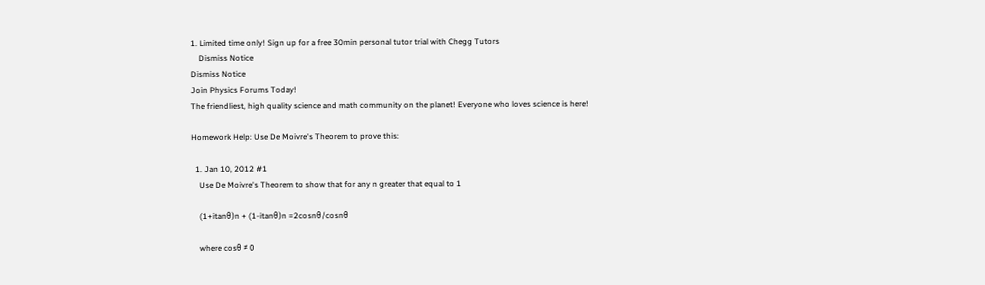1. Limited time only! Sign up for a free 30min personal tutor trial with Chegg Tutors
    Dismiss Notice
Dismiss Notice
Join Physics Forums Today!
The friendliest, high quality science and math community on the planet! Everyone who loves science is here!

Homework Help: Use De Moivre's Theorem to prove this:

  1. Jan 10, 2012 #1
    Use De Moivre's Theorem to show that for any n greater that equal to 1

    (1+itanθ)n + (1-itanθ)n =2cosnθ/cosnθ

    where cosθ ≠ 0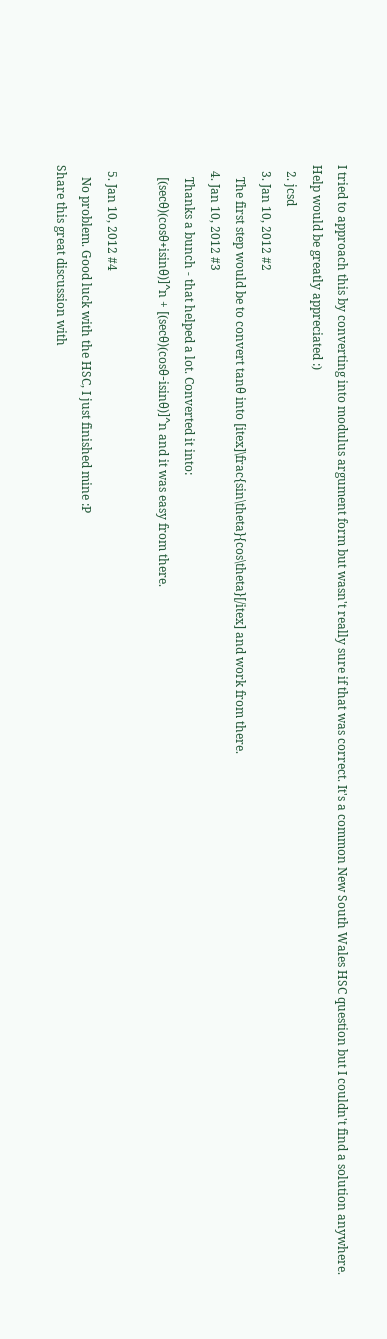I tried to approach this by converting into modulus argument form but wasn't really sure if that was correct. It's a common New South Wales HSC question but I couldn't find a solution anywhere. Help would be greatly appreciated :)
  2. jcsd
  3. Jan 10, 2012 #2
    The first step would be to convert tanθ into [itex]\frac{sin\theta}{cos\theta}[/itex] and work from there.
  4. Jan 10, 2012 #3
    Thanks a bunch - that helped a lot. Converted it into:
    [(secθ)(cosθ+isinθ)]^n + [(secθ)(cosθ-isinθ)]^n and it was easy from there.

  5. Jan 10, 2012 #4
    No problem. Good luck with the HSC, I just finished mine :P
Share this great discussion with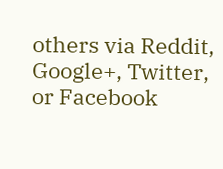others via Reddit, Google+, Twitter, or Facebook